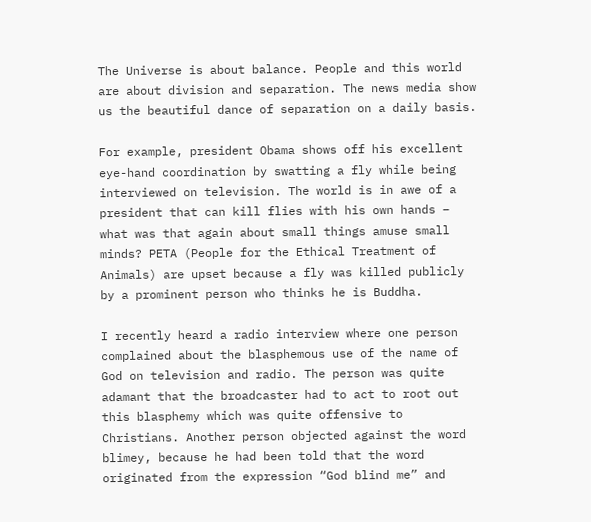The Universe is about balance. People and this world are about division and separation. The news media show us the beautiful dance of separation on a daily basis.

For example, president Obama shows off his excellent eye-hand coordination by swatting a fly while being interviewed on television. The world is in awe of a president that can kill flies with his own hands – what was that again about small things amuse small minds? PETA (People for the Ethical Treatment of Animals) are upset because a fly was killed publicly by a prominent person who thinks he is Buddha.

I recently heard a radio interview where one person complained about the blasphemous use of the name of God on television and radio. The person was quite adamant that the broadcaster had to act to root out this blasphemy which was quite offensive to Christians. Another person objected against the word blimey, because he had been told that the word originated from the expression “God blind me” and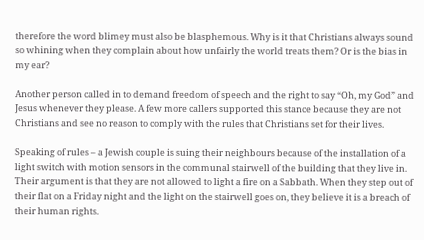therefore the word blimey must also be blasphemous. Why is it that Christians always sound so whining when they complain about how unfairly the world treats them? Or is the bias in my ear?

Another person called in to demand freedom of speech and the right to say “Oh, my God” and Jesus whenever they please. A few more callers supported this stance because they are not Christians and see no reason to comply with the rules that Christians set for their lives.

Speaking of rules – a Jewish couple is suing their neighbours because of the installation of a light switch with motion sensors in the communal stairwell of the building that they live in. Their argument is that they are not allowed to light a fire on a Sabbath. When they step out of their flat on a Friday night and the light on the stairwell goes on, they believe it is a breach of their human rights.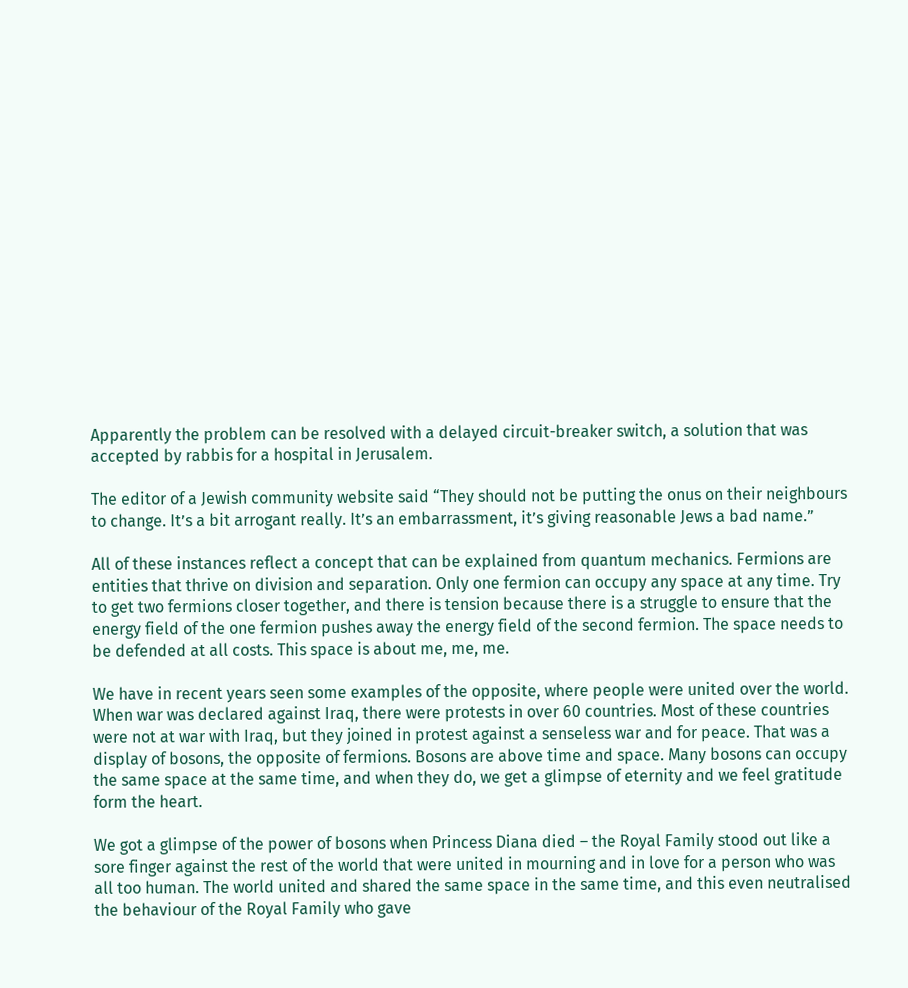Apparently the problem can be resolved with a delayed circuit-breaker switch, a solution that was accepted by rabbis for a hospital in Jerusalem.

The editor of a Jewish community website said “They should not be putting the onus on their neighbours to change. It’s a bit arrogant really. It’s an embarrassment, it’s giving reasonable Jews a bad name.”

All of these instances reflect a concept that can be explained from quantum mechanics. Fermions are entities that thrive on division and separation. Only one fermion can occupy any space at any time. Try to get two fermions closer together, and there is tension because there is a struggle to ensure that the energy field of the one fermion pushes away the energy field of the second fermion. The space needs to be defended at all costs. This space is about me, me, me.

We have in recent years seen some examples of the opposite, where people were united over the world. When war was declared against Iraq, there were protests in over 60 countries. Most of these countries were not at war with Iraq, but they joined in protest against a senseless war and for peace. That was a display of bosons, the opposite of fermions. Bosons are above time and space. Many bosons can occupy the same space at the same time, and when they do, we get a glimpse of eternity and we feel gratitude form the heart.

We got a glimpse of the power of bosons when Princess Diana died – the Royal Family stood out like a sore finger against the rest of the world that were united in mourning and in love for a person who was all too human. The world united and shared the same space in the same time, and this even neutralised the behaviour of the Royal Family who gave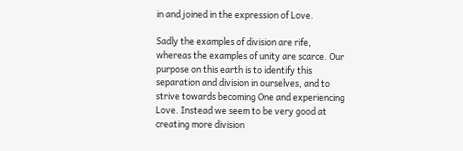in and joined in the expression of Love.

Sadly the examples of division are rife, whereas the examples of unity are scarce. Our purpose on this earth is to identify this separation and division in ourselves, and to strive towards becoming One and experiencing Love. Instead we seem to be very good at creating more division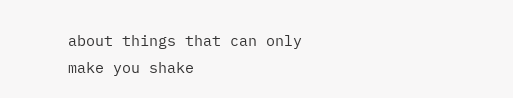about things that can only make you shake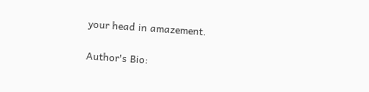your head in amazement.

Author's Bio: